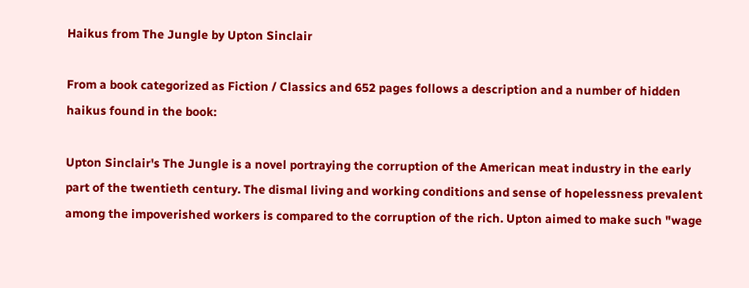Haikus from The Jungle by Upton Sinclair

From a book categorized as Fiction / Classics and 652 pages follows a description and a number of hidden haikus found in the book:

Upton Sinclair's The Jungle is a novel portraying the corruption of the American meat industry in the early part of the twentieth century. The dismal living and working conditions and sense of hopelessness prevalent among the impoverished workers is compared to the corruption of the rich. Upton aimed to make such "wage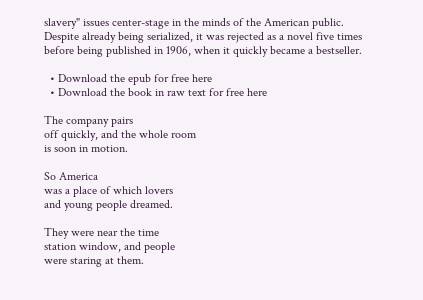slavery" issues center-stage in the minds of the American public. Despite already being serialized, it was rejected as a novel five times before being published in 1906, when it quickly became a bestseller.

  • Download the epub for free here
  • Download the book in raw text for free here

The company pairs
off quickly, and the whole room
is soon in motion.

So America
was a place of which lovers
and young people dreamed.

They were near the time
station window, and people
were staring at them.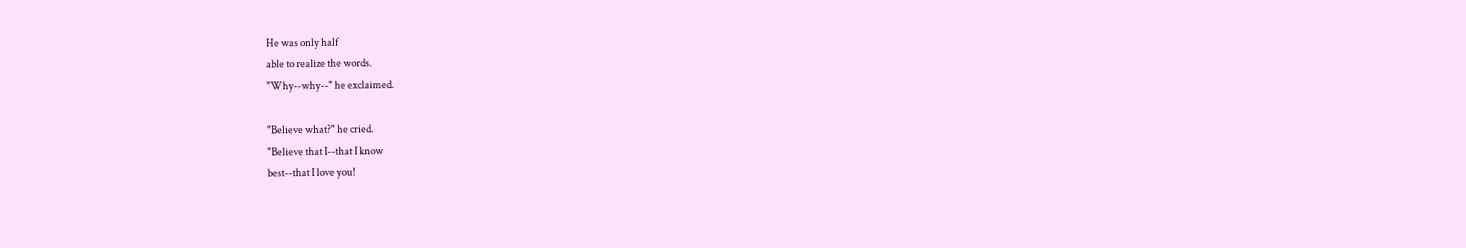He was only half
able to realize the words.
"Why--why--" he exclaimed.

"Believe what?" he cried.
"Believe that I--that I know
best--that I love you!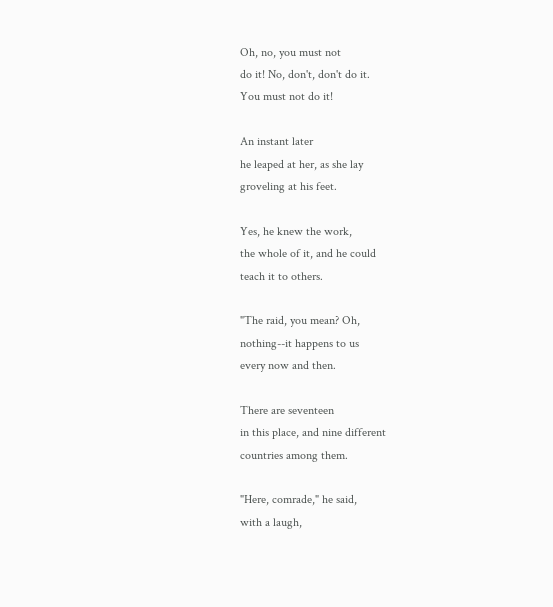Oh, no, you must not
do it! No, don't, don't do it.
You must not do it!

An instant later
he leaped at her, as she lay
groveling at his feet.

Yes, he knew the work,
the whole of it, and he could
teach it to others.

"The raid, you mean? Oh,
nothing--it happens to us
every now and then.

There are seventeen
in this place, and nine different
countries among them.

"Here, comrade," he said,
with a laugh,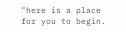"here is a place
for you to begin.